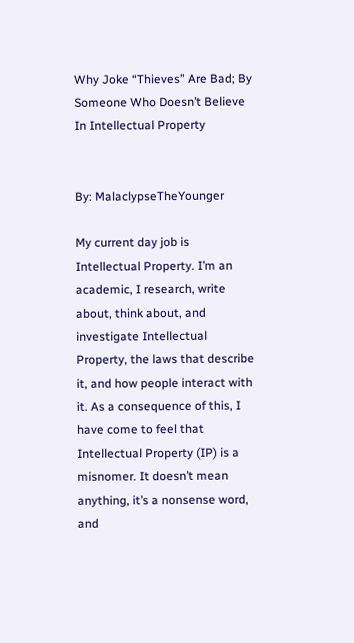Why Joke “Thieves” Are Bad; By Someone Who Doesn’t Believe In Intellectual Property


By: MalaclypseTheYounger

My current day job is Intellectual Property. I’m an academic, I research, write about, think about, and investigate Intellectual Property, the laws that describe it, and how people interact with it. As a consequence of this, I have come to feel that Intellectual Property (IP) is a misnomer. It doesn’t mean anything, it’s a nonsense word, and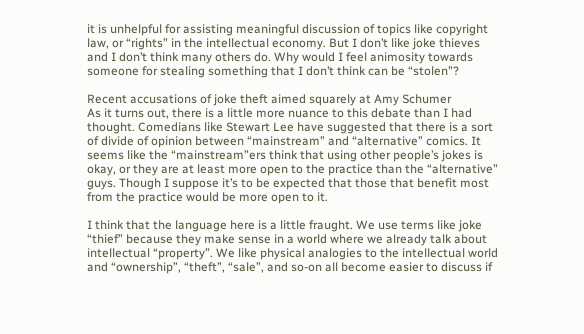it is unhelpful for assisting meaningful discussion of topics like copyright law, or “rights” in the intellectual economy. But I don’t like joke thieves and I don’t think many others do. Why would I feel animosity towards someone for stealing something that I don’t think can be “stolen”?

Recent accusations of joke theft aimed squarely at Amy Schumer
As it turns out, there is a little more nuance to this debate than I had thought. Comedians like Stewart Lee have suggested that there is a sort of divide of opinion between “mainstream” and “alternative” comics. It seems like the “mainstream”ers think that using other people’s jokes is okay, or they are at least more open to the practice than the “alternative” guys. Though I suppose it’s to be expected that those that benefit most from the practice would be more open to it.

I think that the language here is a little fraught. We use terms like joke “thief” because they make sense in a world where we already talk about intellectual “property”. We like physical analogies to the intellectual world and “ownership”, “theft”, “sale”, and so-on all become easier to discuss if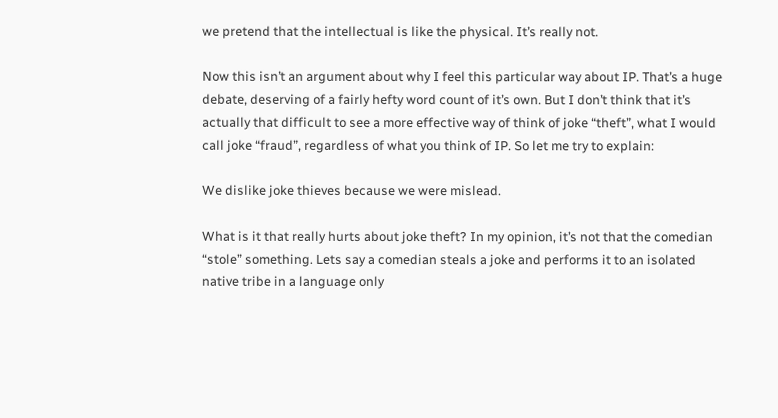we pretend that the intellectual is like the physical. It’s really not.

Now this isn’t an argument about why I feel this particular way about IP. That’s a huge debate, deserving of a fairly hefty word count of it’s own. But I don’t think that it’s actually that difficult to see a more effective way of think of joke “theft”, what I would call joke “fraud”, regardless of what you think of IP. So let me try to explain:

We dislike joke thieves because we were mislead.

What is it that really hurts about joke theft? In my opinion, it’s not that the comedian “stole” something. Lets say a comedian steals a joke and performs it to an isolated native tribe in a language only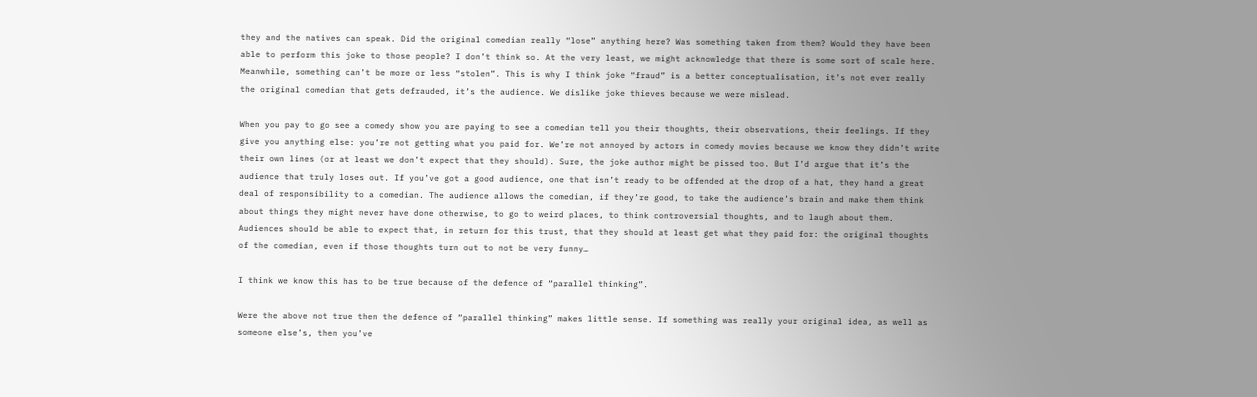they and the natives can speak. Did the original comedian really “lose” anything here? Was something taken from them? Would they have been able to perform this joke to those people? I don’t think so. At the very least, we might acknowledge that there is some sort of scale here. Meanwhile, something can’t be more or less “stolen”. This is why I think joke “fraud” is a better conceptualisation, it’s not ever really the original comedian that gets defrauded, it’s the audience. We dislike joke thieves because we were mislead.

When you pay to go see a comedy show you are paying to see a comedian tell you their thoughts, their observations, their feelings. If they give you anything else: you’re not getting what you paid for. We’re not annoyed by actors in comedy movies because we know they didn’t write their own lines (or at least we don’t expect that they should). Sure, the joke author might be pissed too. But I’d argue that it’s the audience that truly loses out. If you’ve got a good audience, one that isn’t ready to be offended at the drop of a hat, they hand a great deal of responsibility to a comedian. The audience allows the comedian, if they’re good, to take the audience’s brain and make them think about things they might never have done otherwise, to go to weird places, to think controversial thoughts, and to laugh about them. Audiences should be able to expect that, in return for this trust, that they should at least get what they paid for: the original thoughts of the comedian, even if those thoughts turn out to not be very funny…

I think we know this has to be true because of the defence of “parallel thinking”.

Were the above not true then the defence of “parallel thinking” makes little sense. If something was really your original idea, as well as someone else’s, then you’ve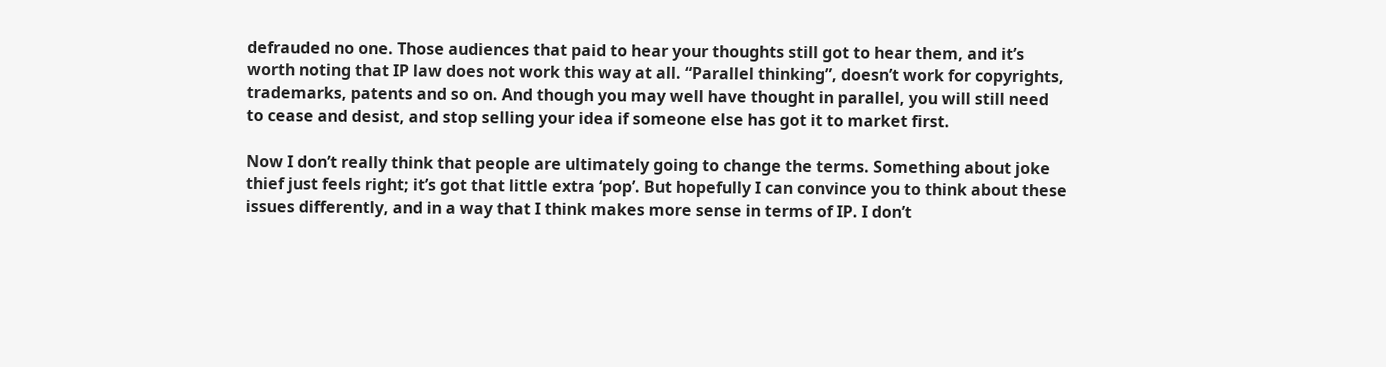defrauded no one. Those audiences that paid to hear your thoughts still got to hear them, and it’s worth noting that IP law does not work this way at all. “Parallel thinking”, doesn’t work for copyrights, trademarks, patents and so on. And though you may well have thought in parallel, you will still need to cease and desist, and stop selling your idea if someone else has got it to market first.

Now I don’t really think that people are ultimately going to change the terms. Something about joke thief just feels right; it’s got that little extra ‘pop’. But hopefully I can convince you to think about these issues differently, and in a way that I think makes more sense in terms of IP. I don’t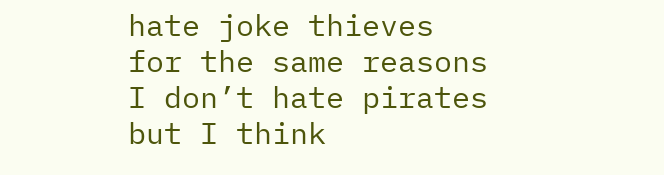hate joke thieves for the same reasons I don’t hate pirates but I think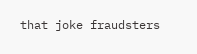that joke fraudsters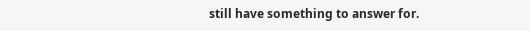still have something to answer for.